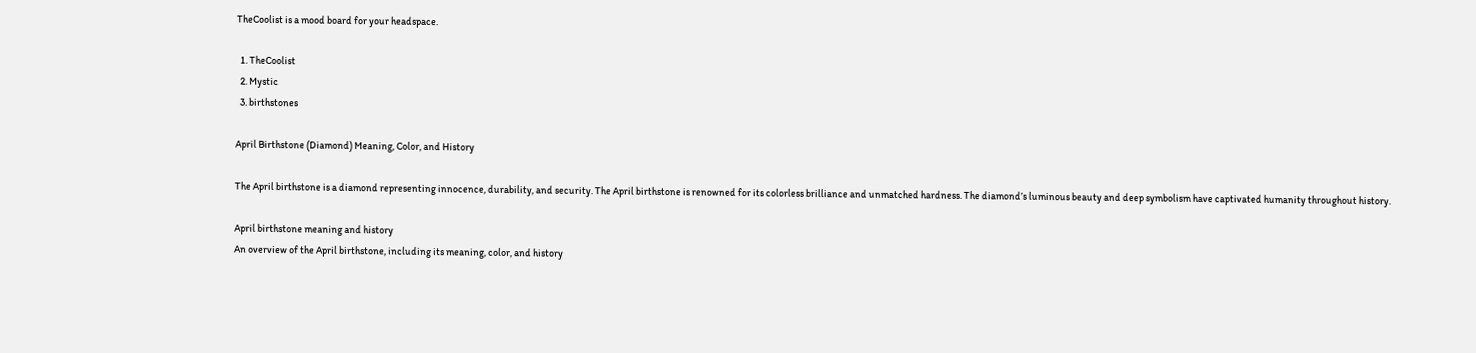TheCoolist is a mood board for your headspace.

  1. TheCoolist
  2. Mystic
  3. birthstones

April Birthstone (Diamond) Meaning, Color, and History

The April birthstone is a diamond representing innocence, durability, and security. The April birthstone is renowned for its colorless brilliance and unmatched hardness. The diamond’s luminous beauty and deep symbolism have captivated humanity throughout history.

April birthstone meaning and history
An overview of the April birthstone, including its meaning, color, and history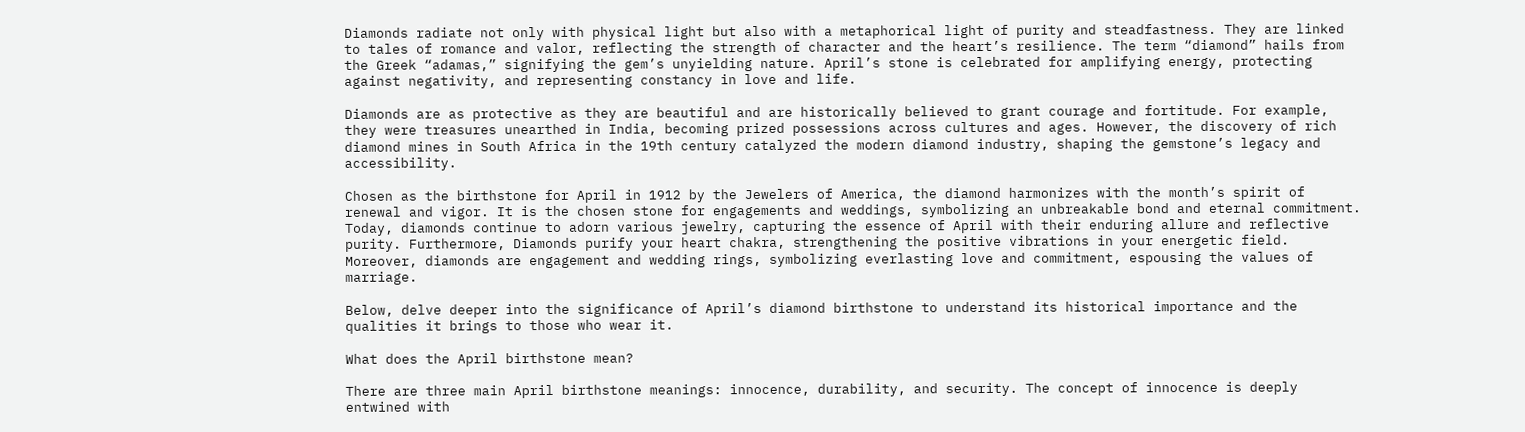Diamonds radiate not only with physical light but also with a metaphorical light of purity and steadfastness. They are linked to tales of romance and valor, reflecting the strength of character and the heart’s resilience. The term “diamond” hails from the Greek “adamas,” signifying the gem’s unyielding nature. April’s stone is celebrated for amplifying energy, protecting against negativity, and representing constancy in love and life.

Diamonds are as protective as they are beautiful and are historically believed to grant courage and fortitude. For example, they were treasures unearthed in India, becoming prized possessions across cultures and ages. However, the discovery of rich diamond mines in South Africa in the 19th century catalyzed the modern diamond industry, shaping the gemstone’s legacy and accessibility.

Chosen as the birthstone for April in 1912 by the Jewelers of America, the diamond harmonizes with the month’s spirit of renewal and vigor. It is the chosen stone for engagements and weddings, symbolizing an unbreakable bond and eternal commitment. Today, diamonds continue to adorn various jewelry, capturing the essence of April with their enduring allure and reflective purity. Furthermore, Diamonds purify your heart chakra, strengthening the positive vibrations in your energetic field. Moreover, diamonds are engagement and wedding rings, symbolizing everlasting love and commitment, espousing the values of marriage.

Below, delve deeper into the significance of April’s diamond birthstone to understand its historical importance and the qualities it brings to those who wear it.

What does the April birthstone mean?

There are three main April birthstone meanings: innocence, durability, and security. The concept of innocence is deeply entwined with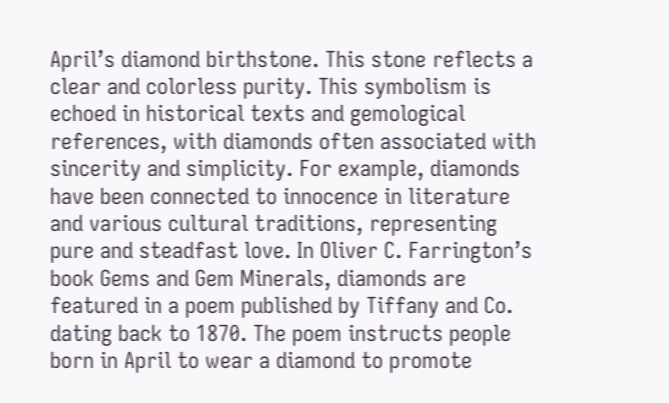April’s diamond birthstone. This stone reflects a clear and colorless purity. This symbolism is echoed in historical texts and gemological references, with diamonds often associated with sincerity and simplicity. For example, diamonds have been connected to innocence in literature and various cultural traditions, representing pure and steadfast love. In Oliver C. Farrington’s book Gems and Gem Minerals, diamonds are featured in a poem published by Tiffany and Co. dating back to 1870. The poem instructs people born in April to wear a diamond to promote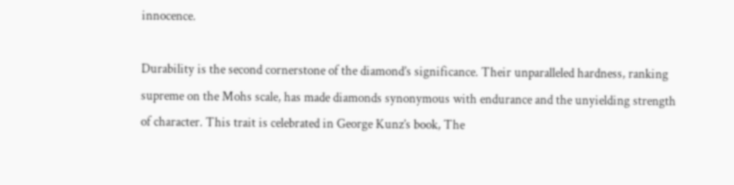innocence.

Durability is the second cornerstone of the diamond’s significance. Their unparalleled hardness, ranking supreme on the Mohs scale, has made diamonds synonymous with endurance and the unyielding strength of character. This trait is celebrated in George Kunz’s book, The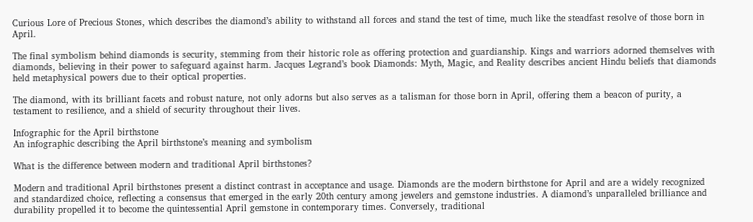Curious Lore of Precious Stones, which describes the diamond’s ability to withstand all forces and stand the test of time, much like the steadfast resolve of those born in April.

The final symbolism behind diamonds is security, stemming from their historic role as offering protection and guardianship. Kings and warriors adorned themselves with diamonds, believing in their power to safeguard against harm. Jacques Legrand’s book Diamonds: Myth, Magic, and Reality describes ancient Hindu beliefs that diamonds held metaphysical powers due to their optical properties.

The diamond, with its brilliant facets and robust nature, not only adorns but also serves as a talisman for those born in April, offering them a beacon of purity, a testament to resilience, and a shield of security throughout their lives.

Infographic for the April birthstone
An infographic describing the April birthstone’s meaning and symbolism

What is the difference between modern and traditional April birthstones?

Modern and traditional April birthstones present a distinct contrast in acceptance and usage. Diamonds are the modern birthstone for April and are a widely recognized and standardized choice, reflecting a consensus that emerged in the early 20th century among jewelers and gemstone industries. A diamond’s unparalleled brilliance and durability propelled it to become the quintessential April gemstone in contemporary times. Conversely, traditional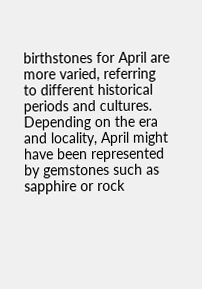birthstones for April are more varied, referring to different historical periods and cultures. Depending on the era and locality, April might have been represented by gemstones such as sapphire or rock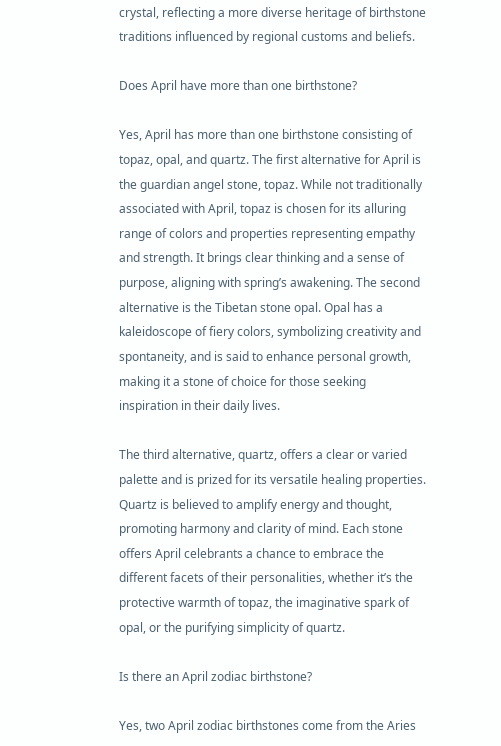crystal, reflecting a more diverse heritage of birthstone traditions influenced by regional customs and beliefs.

Does April have more than one birthstone?

Yes, April has more than one birthstone consisting of topaz, opal, and quartz. The first alternative for April is the guardian angel stone, topaz. While not traditionally associated with April, topaz is chosen for its alluring range of colors and properties representing empathy and strength. It brings clear thinking and a sense of purpose, aligning with spring’s awakening. The second alternative is the Tibetan stone opal. Opal has a kaleidoscope of fiery colors, symbolizing creativity and spontaneity, and is said to enhance personal growth, making it a stone of choice for those seeking inspiration in their daily lives.

The third alternative, quartz, offers a clear or varied palette and is prized for its versatile healing properties. Quartz is believed to amplify energy and thought, promoting harmony and clarity of mind. Each stone offers April celebrants a chance to embrace the different facets of their personalities, whether it’s the protective warmth of topaz, the imaginative spark of opal, or the purifying simplicity of quartz.

Is there an April zodiac birthstone?

Yes, two April zodiac birthstones come from the Aries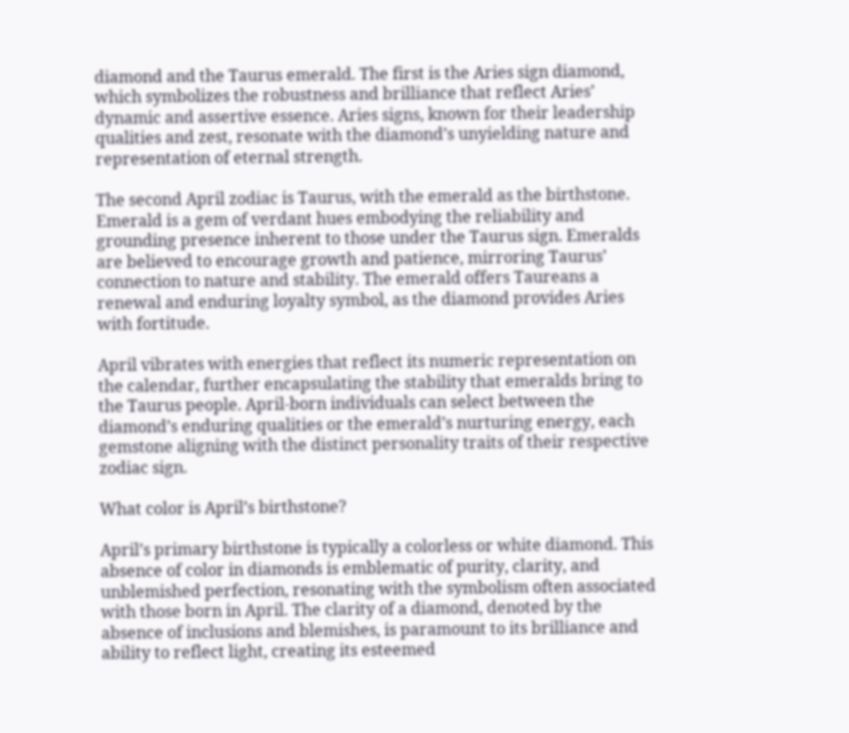diamond and the Taurus emerald. The first is the Aries sign diamond, which symbolizes the robustness and brilliance that reflect Aries’ dynamic and assertive essence. Aries signs, known for their leadership qualities and zest, resonate with the diamond’s unyielding nature and representation of eternal strength.

The second April zodiac is Taurus, with the emerald as the birthstone. Emerald is a gem of verdant hues embodying the reliability and grounding presence inherent to those under the Taurus sign. Emeralds are believed to encourage growth and patience, mirroring Taurus’ connection to nature and stability. The emerald offers Taureans a renewal and enduring loyalty symbol, as the diamond provides Aries with fortitude.

April vibrates with energies that reflect its numeric representation on the calendar, further encapsulating the stability that emeralds bring to the Taurus people. April-born individuals can select between the diamond’s enduring qualities or the emerald’s nurturing energy, each gemstone aligning with the distinct personality traits of their respective zodiac sign.

What color is April’s birthstone?

April’s primary birthstone is typically a colorless or white diamond. This absence of color in diamonds is emblematic of purity, clarity, and unblemished perfection, resonating with the symbolism often associated with those born in April. The clarity of a diamond, denoted by the absence of inclusions and blemishes, is paramount to its brilliance and ability to reflect light, creating its esteemed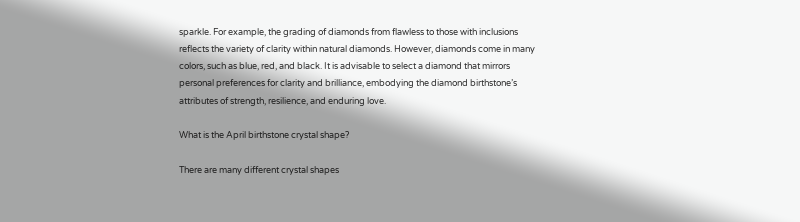sparkle. For example, the grading of diamonds from flawless to those with inclusions reflects the variety of clarity within natural diamonds. However, diamonds come in many colors, such as blue, red, and black. It is advisable to select a diamond that mirrors personal preferences for clarity and brilliance, embodying the diamond birthstone’s attributes of strength, resilience, and enduring love.

What is the April birthstone crystal shape?

There are many different crystal shapes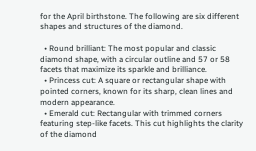for the April birthstone. The following are six different shapes and structures of the diamond.

  • Round brilliant: The most popular and classic diamond shape, with a circular outline and 57 or 58 facets that maximize its sparkle and brilliance.
  • Princess cut: A square or rectangular shape with pointed corners, known for its sharp, clean lines and modern appearance.
  • Emerald cut: Rectangular with trimmed corners featuring step-like facets. This cut highlights the clarity of the diamond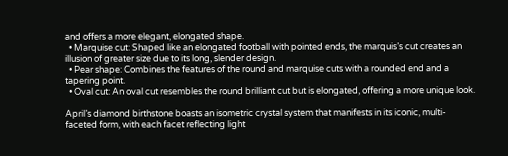and offers a more elegant, elongated shape.
  • Marquise cut: Shaped like an elongated football with pointed ends, the marquis’s cut creates an illusion of greater size due to its long, slender design.
  • Pear shape: Combines the features of the round and marquise cuts with a rounded end and a tapering point.
  • Oval cut: An oval cut resembles the round brilliant cut but is elongated, offering a more unique look.

April’s diamond birthstone boasts an isometric crystal system that manifests in its iconic, multi-faceted form, with each facet reflecting light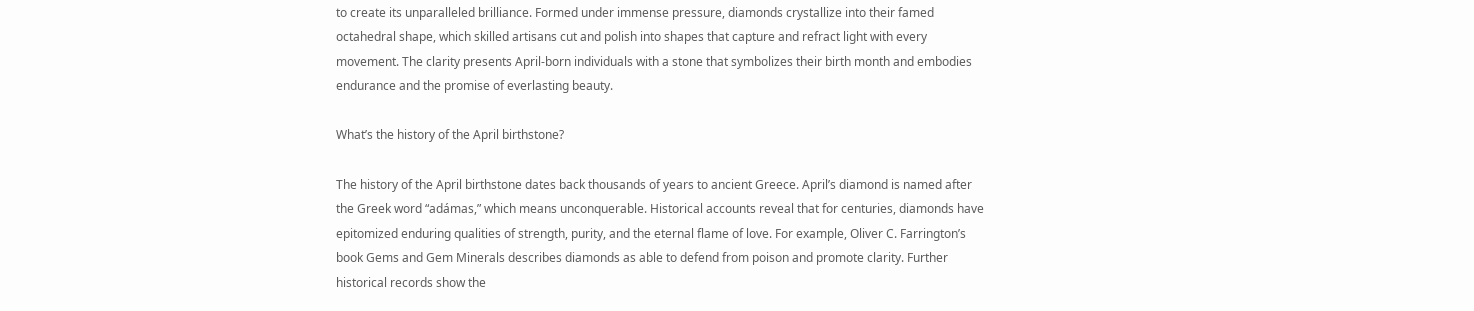to create its unparalleled brilliance. Formed under immense pressure, diamonds crystallize into their famed octahedral shape, which skilled artisans cut and polish into shapes that capture and refract light with every movement. The clarity presents April-born individuals with a stone that symbolizes their birth month and embodies endurance and the promise of everlasting beauty.

What’s the history of the April birthstone?

The history of the April birthstone dates back thousands of years to ancient Greece. April’s diamond is named after the Greek word “adámas,” which means unconquerable. Historical accounts reveal that for centuries, diamonds have epitomized enduring qualities of strength, purity, and the eternal flame of love. For example, Oliver C. Farrington’s book Gems and Gem Minerals describes diamonds as able to defend from poison and promote clarity. Further historical records show the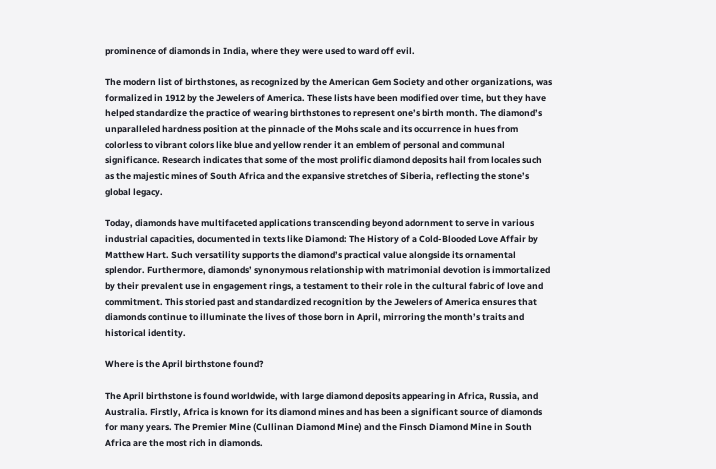prominence of diamonds in India, where they were used to ward off evil.

The modern list of birthstones, as recognized by the American Gem Society and other organizations, was formalized in 1912 by the Jewelers of America. These lists have been modified over time, but they have helped standardize the practice of wearing birthstones to represent one’s birth month. The diamond’s unparalleled hardness position at the pinnacle of the Mohs scale and its occurrence in hues from colorless to vibrant colors like blue and yellow render it an emblem of personal and communal significance. Research indicates that some of the most prolific diamond deposits hail from locales such as the majestic mines of South Africa and the expansive stretches of Siberia, reflecting the stone’s global legacy.

Today, diamonds have multifaceted applications transcending beyond adornment to serve in various industrial capacities, documented in texts like Diamond: The History of a Cold-Blooded Love Affair by Matthew Hart. Such versatility supports the diamond’s practical value alongside its ornamental splendor. Furthermore, diamonds’ synonymous relationship with matrimonial devotion is immortalized by their prevalent use in engagement rings, a testament to their role in the cultural fabric of love and commitment. This storied past and standardized recognition by the Jewelers of America ensures that diamonds continue to illuminate the lives of those born in April, mirroring the month’s traits and historical identity.

Where is the April birthstone found?

The April birthstone is found worldwide, with large diamond deposits appearing in Africa, Russia, and Australia. Firstly, Africa is known for its diamond mines and has been a significant source of diamonds for many years. The Premier Mine (Cullinan Diamond Mine) and the Finsch Diamond Mine in South Africa are the most rich in diamonds.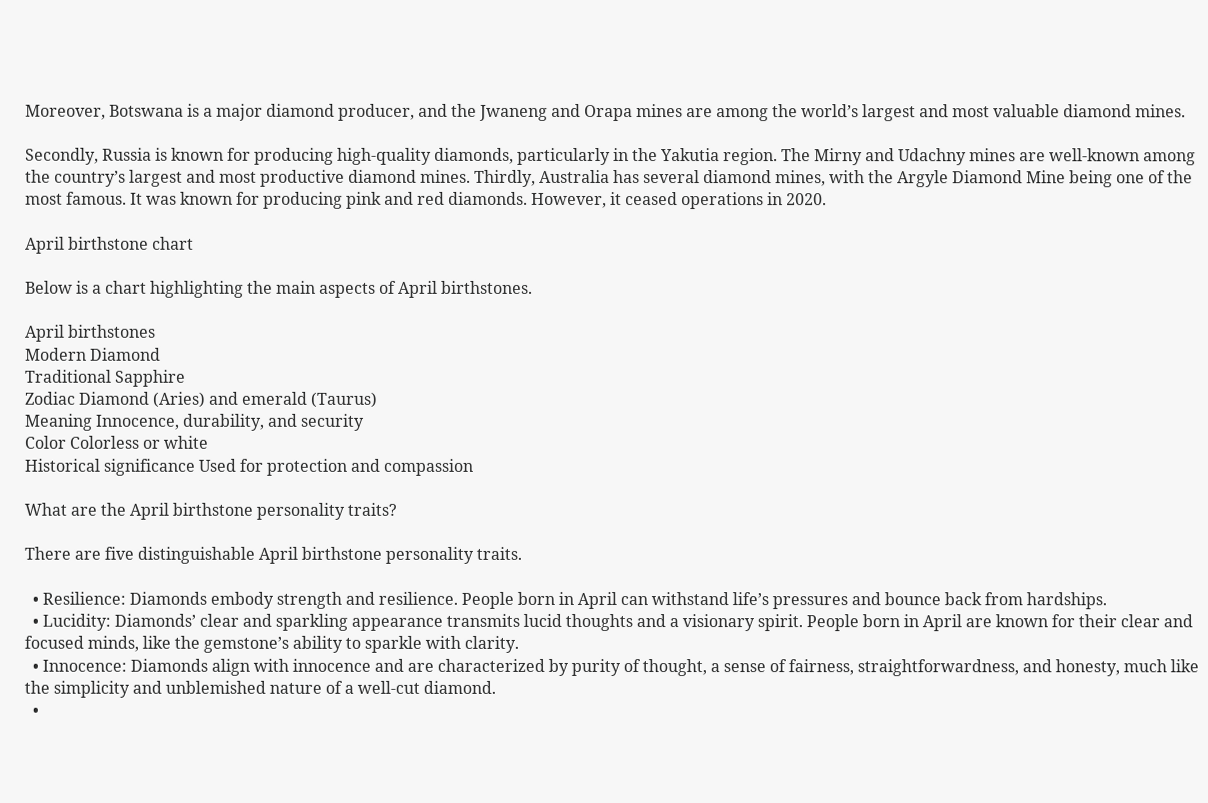Moreover, Botswana is a major diamond producer, and the Jwaneng and Orapa mines are among the world’s largest and most valuable diamond mines.

Secondly, Russia is known for producing high-quality diamonds, particularly in the Yakutia region. The Mirny and Udachny mines are well-known among the country’s largest and most productive diamond mines. Thirdly, Australia has several diamond mines, with the Argyle Diamond Mine being one of the most famous. It was known for producing pink and red diamonds. However, it ceased operations in 2020.

April birthstone chart

Below is a chart highlighting the main aspects of April birthstones.

April birthstones
Modern Diamond
Traditional Sapphire
Zodiac Diamond (Aries) and emerald (Taurus)
Meaning Innocence, durability, and security
Color Colorless or white
Historical significance Used for protection and compassion

What are the April birthstone personality traits?

There are five distinguishable April birthstone personality traits.

  • Resilience: Diamonds embody strength and resilience. People born in April can withstand life’s pressures and bounce back from hardships.
  • Lucidity: Diamonds’ clear and sparkling appearance transmits lucid thoughts and a visionary spirit. People born in April are known for their clear and focused minds, like the gemstone’s ability to sparkle with clarity.
  • Innocence: Diamonds align with innocence and are characterized by purity of thought, a sense of fairness, straightforwardness, and honesty, much like the simplicity and unblemished nature of a well-cut diamond.
  •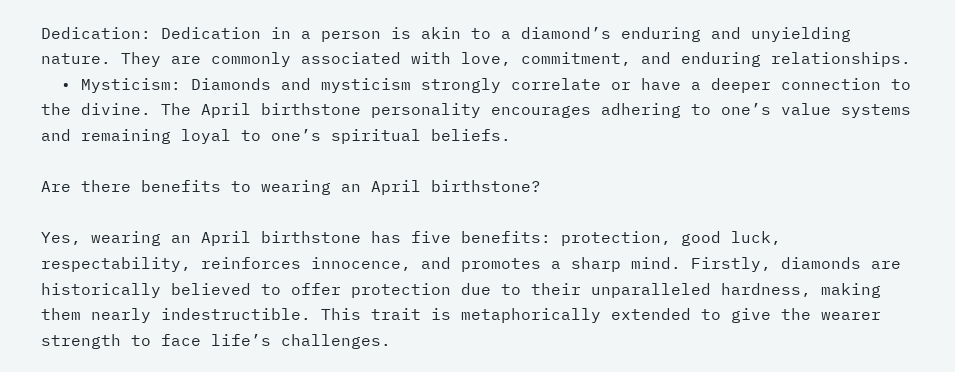Dedication: Dedication in a person is akin to a diamond’s enduring and unyielding nature. They are commonly associated with love, commitment, and enduring relationships.
  • Mysticism: Diamonds and mysticism strongly correlate or have a deeper connection to the divine. The April birthstone personality encourages adhering to one’s value systems and remaining loyal to one’s spiritual beliefs.

Are there benefits to wearing an April birthstone?

Yes, wearing an April birthstone has five benefits: protection, good luck, respectability, reinforces innocence, and promotes a sharp mind. Firstly, diamonds are historically believed to offer protection due to their unparalleled hardness, making them nearly indestructible. This trait is metaphorically extended to give the wearer strength to face life’s challenges.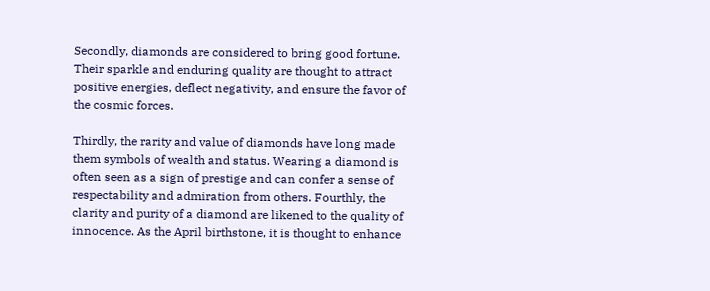Secondly, diamonds are considered to bring good fortune. Their sparkle and enduring quality are thought to attract positive energies, deflect negativity, and ensure the favor of the cosmic forces.

Thirdly, the rarity and value of diamonds have long made them symbols of wealth and status. Wearing a diamond is often seen as a sign of prestige and can confer a sense of respectability and admiration from others. Fourthly, the clarity and purity of a diamond are likened to the quality of innocence. As the April birthstone, it is thought to enhance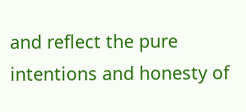and reflect the pure intentions and honesty of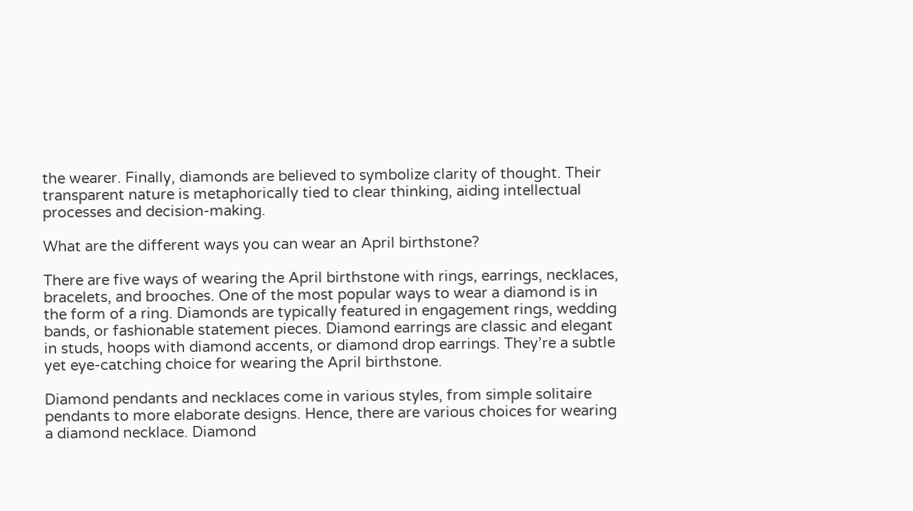the wearer. Finally, diamonds are believed to symbolize clarity of thought. Their transparent nature is metaphorically tied to clear thinking, aiding intellectual processes and decision-making.

What are the different ways you can wear an April birthstone?

There are five ways of wearing the April birthstone with rings, earrings, necklaces, bracelets, and brooches. One of the most popular ways to wear a diamond is in the form of a ring. Diamonds are typically featured in engagement rings, wedding bands, or fashionable statement pieces. Diamond earrings are classic and elegant in studs, hoops with diamond accents, or diamond drop earrings. They’re a subtle yet eye-catching choice for wearing the April birthstone.

Diamond pendants and necklaces come in various styles, from simple solitaire pendants to more elaborate designs. Hence, there are various choices for wearing a diamond necklace. Diamond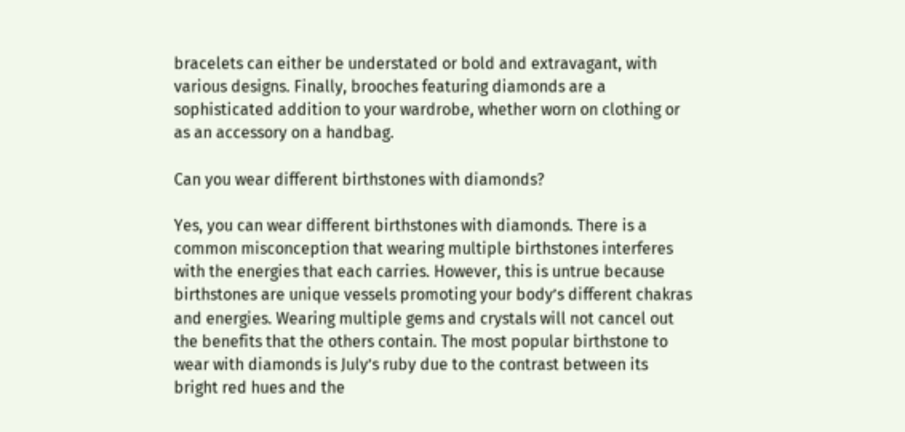bracelets can either be understated or bold and extravagant, with various designs. Finally, brooches featuring diamonds are a sophisticated addition to your wardrobe, whether worn on clothing or as an accessory on a handbag.

Can you wear different birthstones with diamonds?

Yes, you can wear different birthstones with diamonds. There is a common misconception that wearing multiple birthstones interferes with the energies that each carries. However, this is untrue because birthstones are unique vessels promoting your body’s different chakras and energies. Wearing multiple gems and crystals will not cancel out the benefits that the others contain. The most popular birthstone to wear with diamonds is July’s ruby due to the contrast between its bright red hues and the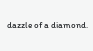dazzle of a diamond.